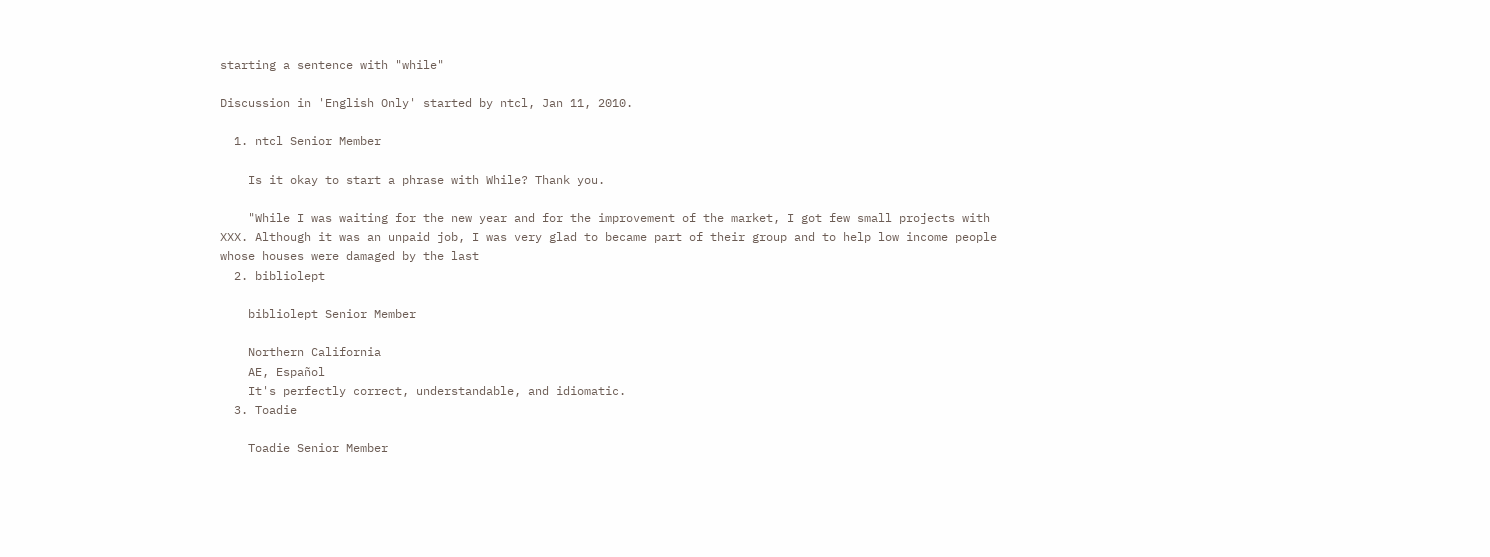starting a sentence with "while"

Discussion in 'English Only' started by ntcl, Jan 11, 2010.

  1. ntcl Senior Member

    Is it okay to start a phrase with While? Thank you.

    "While I was waiting for the new year and for the improvement of the market, I got few small projects with XXX. Although it was an unpaid job, I was very glad to became part of their group and to help low income people whose houses were damaged by the last
  2. bibliolept

    bibliolept Senior Member

    Northern California
    AE, Español
    It's perfectly correct, understandable, and idiomatic.
  3. Toadie

    Toadie Senior Member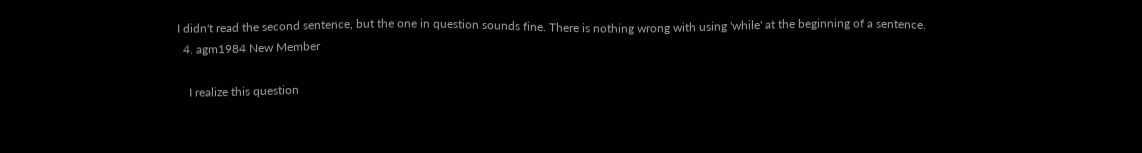I didn't read the second sentence, but the one in question sounds fine. There is nothing wrong with using 'while' at the beginning of a sentence.
  4. agm1984 New Member

    I realize this question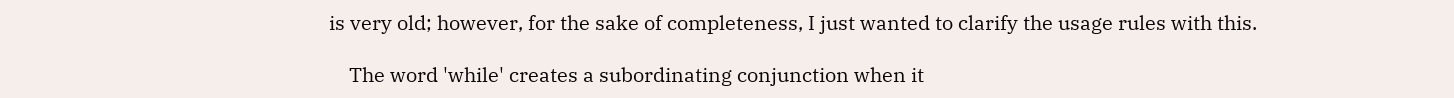is very old; however, for the sake of completeness, I just wanted to clarify the usage rules with this.

    The word 'while' creates a subordinating conjunction when it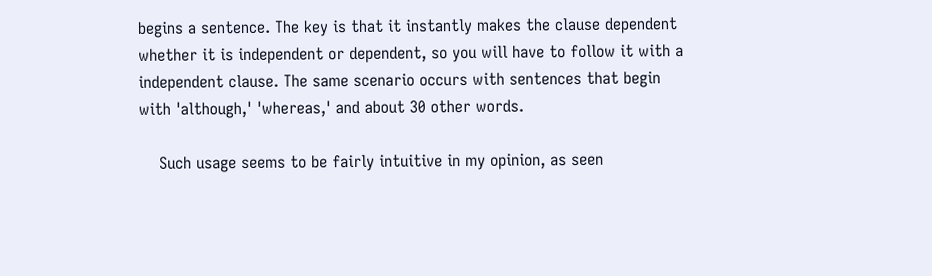begins a sentence. The key is that it instantly makes the clause dependent whether it is independent or dependent, so you will have to follow it with a independent clause. The same scenario occurs with sentences that begin with 'although,' 'whereas,' and about 30 other words.

    Such usage seems to be fairly intuitive in my opinion, as seen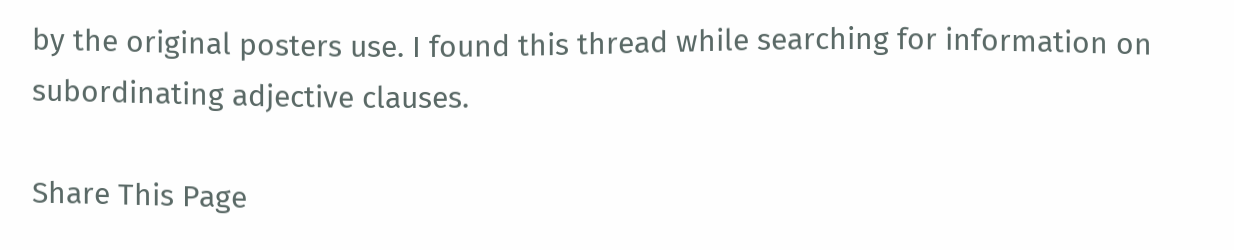by the original posters use. I found this thread while searching for information on subordinating adjective clauses.

Share This Page